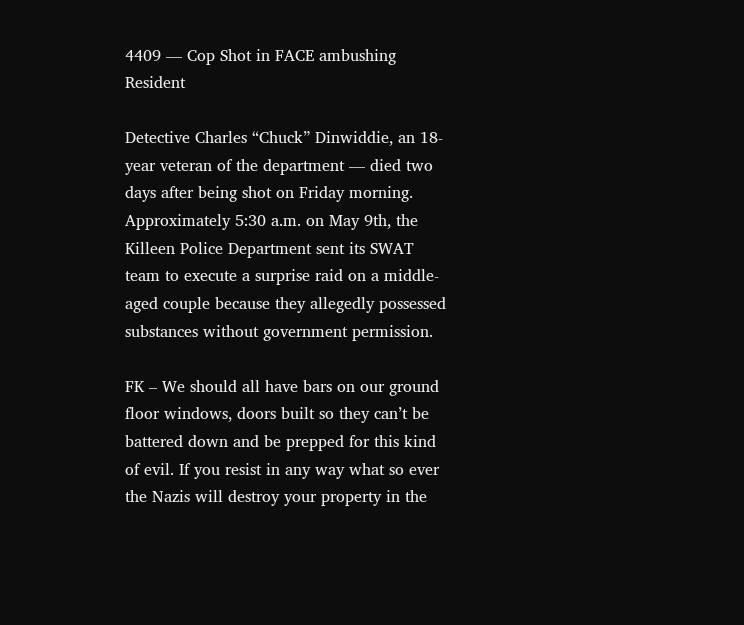4409 — Cop Shot in FACE ambushing Resident

Detective Charles “Chuck” Dinwiddie, an 18-year veteran of the department — died two days after being shot on Friday morning.  Approximately 5:30 a.m. on May 9th, the Killeen Police Department sent its SWAT team to execute a surprise raid on a middle-aged couple because they allegedly possessed substances without government permission.

FK – We should all have bars on our ground floor windows, doors built so they can’t be battered down and be prepped for this kind of evil. If you resist in any way what so ever the Nazis will destroy your property in the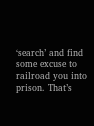‘search’ and find some excuse to railroad you into prison. That’s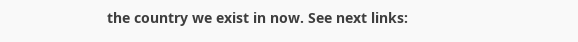the country we exist in now. See next links: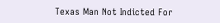Texas Man Not Indicted For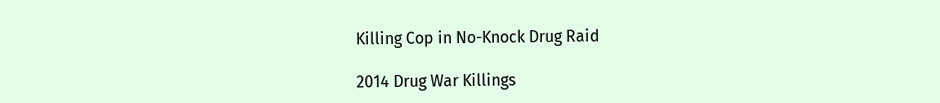Killing Cop in No-Knock Drug Raid

2014 Drug War Killings